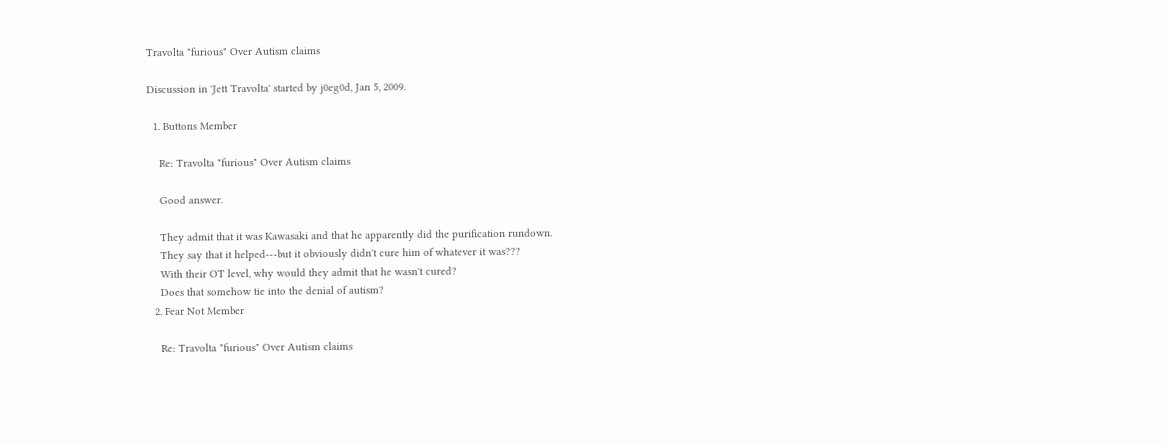Travolta "furious" Over Autism claims

Discussion in 'Jett Travolta' started by j0eg0d, Jan 5, 2009.

  1. Buttons Member

    Re: Travolta "furious" Over Autism claims

    Good answer.

    They admit that it was Kawasaki and that he apparently did the purification rundown.
    They say that it helped---but it obviously didn't cure him of whatever it was???
    With their OT level, why would they admit that he wasn't cured?
    Does that somehow tie into the denial of autism?
  2. Fear Not Member

    Re: Travolta "furious" Over Autism claims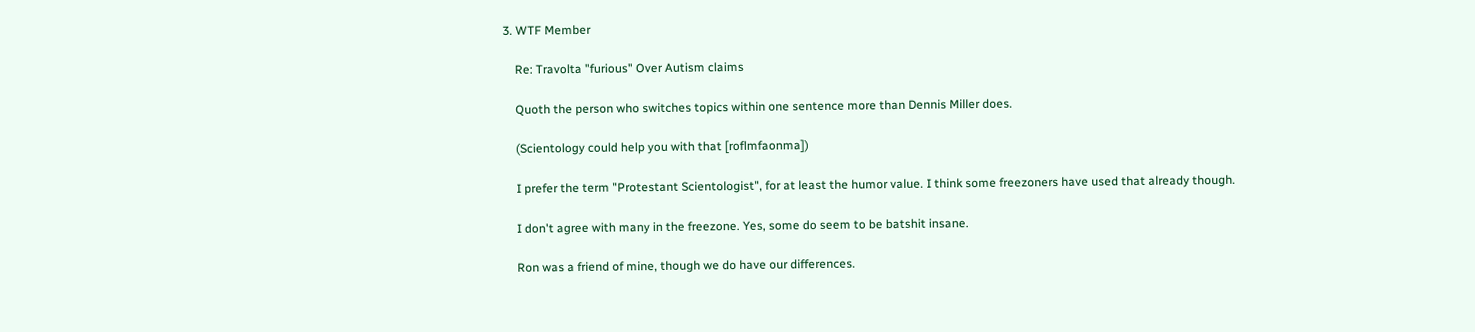3. WTF Member

    Re: Travolta "furious" Over Autism claims

    Quoth the person who switches topics within one sentence more than Dennis Miller does.

    (Scientology could help you with that [roflmfaonma])

    I prefer the term "Protestant Scientologist", for at least the humor value. I think some freezoners have used that already though.

    I don't agree with many in the freezone. Yes, some do seem to be batshit insane.

    Ron was a friend of mine, though we do have our differences.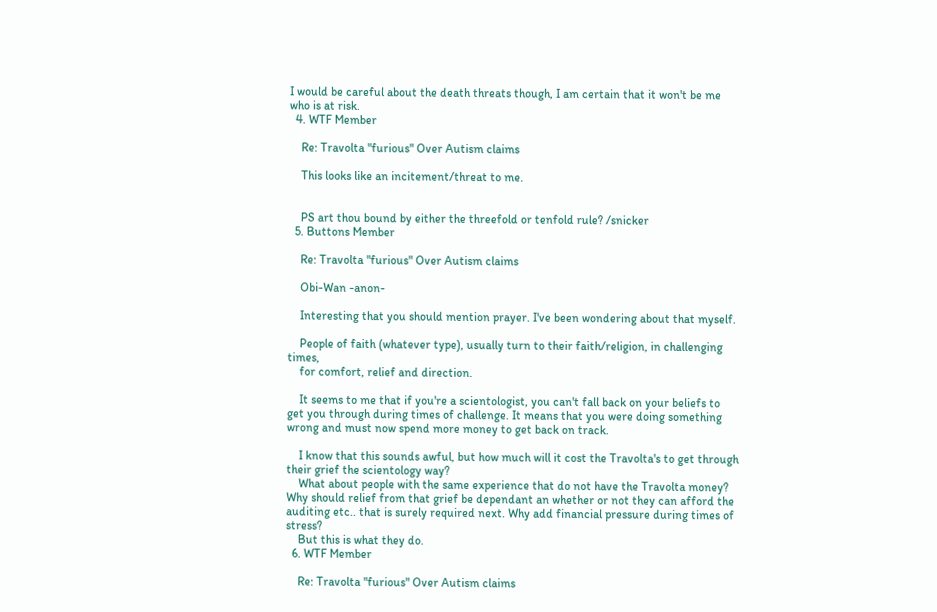I would be careful about the death threats though, I am certain that it won't be me who is at risk.
  4. WTF Member

    Re: Travolta "furious" Over Autism claims

    This looks like an incitement/threat to me.


    PS art thou bound by either the threefold or tenfold rule? /snicker
  5. Buttons Member

    Re: Travolta "furious" Over Autism claims

    Obi-Wan -anon-

    Interesting that you should mention prayer. I've been wondering about that myself.

    People of faith (whatever type), usually turn to their faith/religion, in challenging times,
    for comfort, relief and direction.

    It seems to me that if you're a scientologist, you can't fall back on your beliefs to get you through during times of challenge. It means that you were doing something wrong and must now spend more money to get back on track.

    I know that this sounds awful, but how much will it cost the Travolta's to get through their grief the scientology way?
    What about people with the same experience that do not have the Travolta money? Why should relief from that grief be dependant an whether or not they can afford the auditing etc.. that is surely required next. Why add financial pressure during times of stress?
    But this is what they do.
  6. WTF Member

    Re: Travolta "furious" Over Autism claims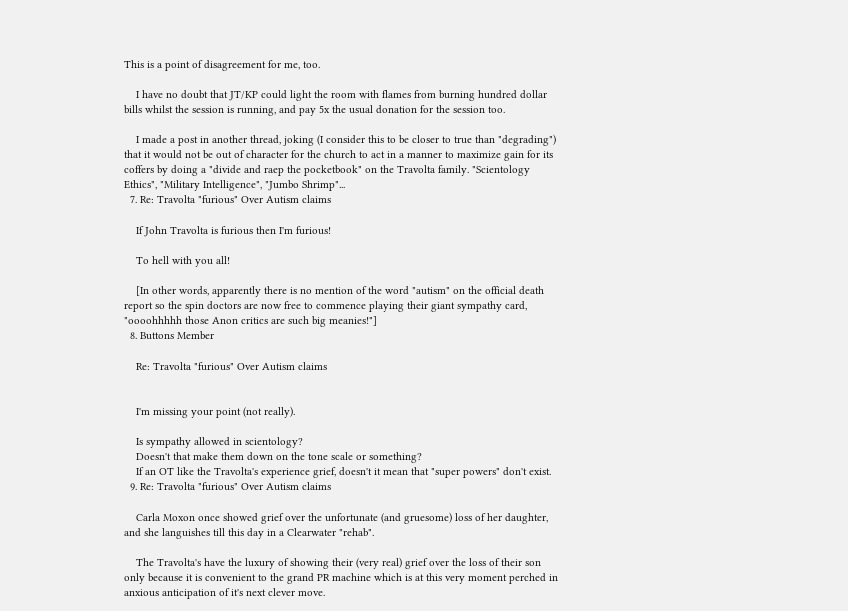This is a point of disagreement for me, too.

    I have no doubt that JT/KP could light the room with flames from burning hundred dollar bills whilst the session is running, and pay 5x the usual donation for the session too.

    I made a post in another thread, joking (I consider this to be closer to true than "degrading") that it would not be out of character for the church to act in a manner to maximize gain for its coffers by doing a "divide and raep the pocketbook" on the Travolta family. "Scientology Ethics", "Military Intelligence", "Jumbo Shrimp"...
  7. Re: Travolta "furious" Over Autism claims

    If John Travolta is furious then I'm furious!

    To hell with you all!

    [In other words, apparently there is no mention of the word "autism" on the official death report so the spin doctors are now free to commence playing their giant sympathy card, "oooohhhhh those Anon critics are such big meanies!"]
  8. Buttons Member

    Re: Travolta "furious" Over Autism claims


    I'm missing your point (not really).

    Is sympathy allowed in scientology?
    Doesn't that make them down on the tone scale or something?
    If an OT like the Travolta's experience grief, doesn't it mean that "super powers" don't exist.
  9. Re: Travolta "furious" Over Autism claims

    Carla Moxon once showed grief over the unfortunate (and gruesome) loss of her daughter, and she languishes till this day in a Clearwater "rehab".

    The Travolta's have the luxury of showing their (very real) grief over the loss of their son only because it is convenient to the grand PR machine which is at this very moment perched in anxious anticipation of it's next clever move.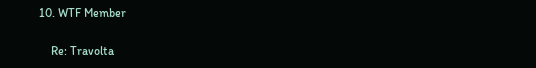10. WTF Member

    Re: Travolta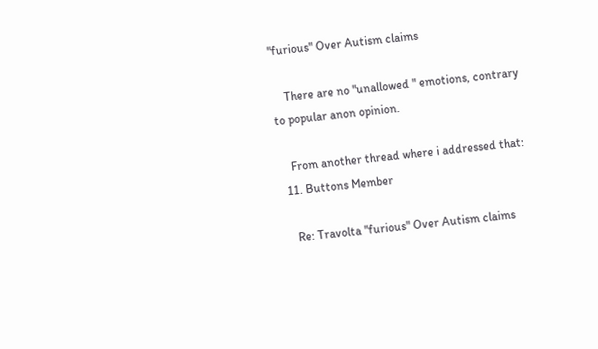"furious" Over Autism claims

    There are no "unallowed " emotions, contrary to popular anon opinion.

    From another thread where i addressed that:
  11. Buttons Member

    Re: Travolta "furious" Over Autism claims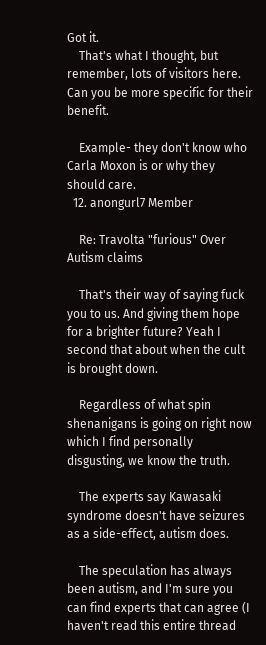Got it.
    That's what I thought, but remember, lots of visitors here. Can you be more specific for their benefit.

    Example- they don't know who Carla Moxon is or why they should care.
  12. anongurl7 Member

    Re: Travolta "furious" Over Autism claims

    That's their way of saying fuck you to us. And giving them hope for a brighter future? Yeah I second that about when the cult is brought down.

    Regardless of what spin shenanigans is going on right now which I find personally disgusting, we know the truth.

    The experts say Kawasaki syndrome doesn't have seizures as a side-effect, autism does.

    The speculation has always been autism, and I'm sure you can find experts that can agree (I haven't read this entire thread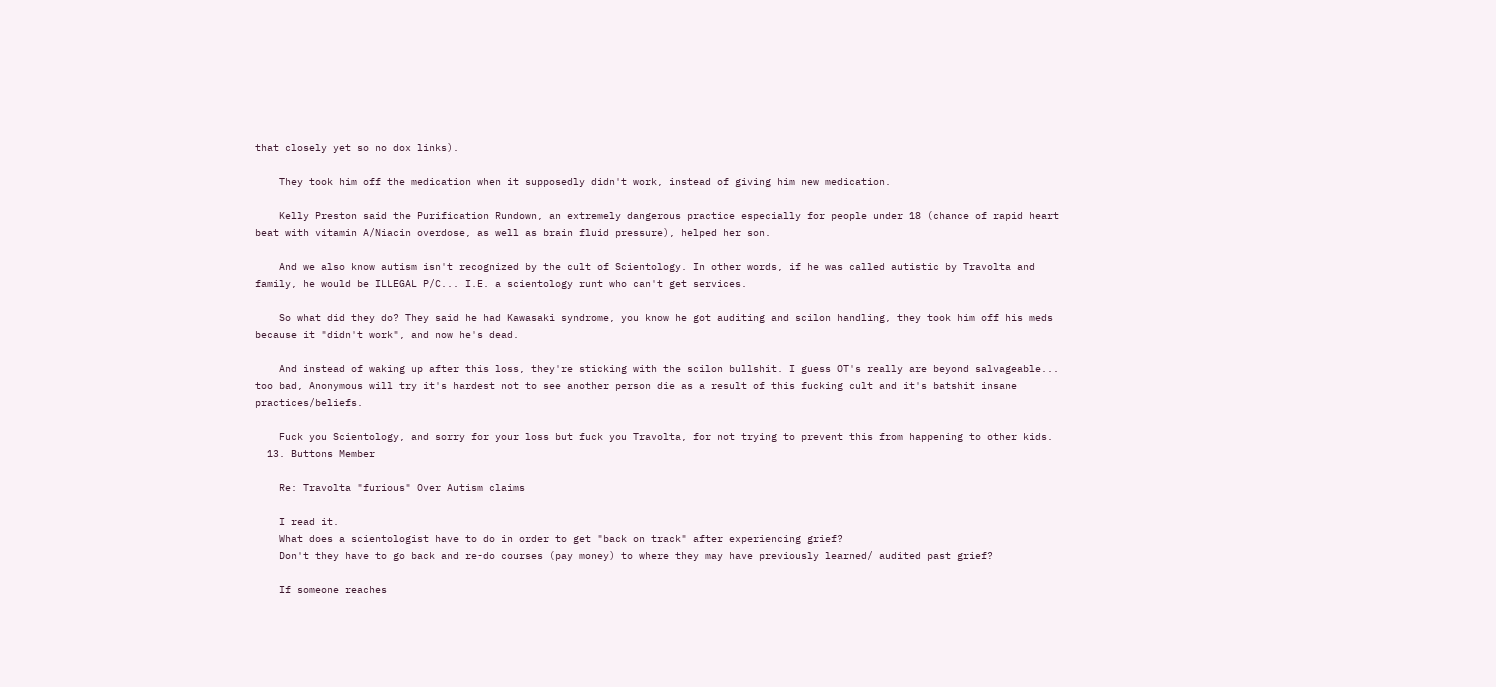that closely yet so no dox links).

    They took him off the medication when it supposedly didn't work, instead of giving him new medication.

    Kelly Preston said the Purification Rundown, an extremely dangerous practice especially for people under 18 (chance of rapid heart beat with vitamin A/Niacin overdose, as well as brain fluid pressure), helped her son.

    And we also know autism isn't recognized by the cult of Scientology. In other words, if he was called autistic by Travolta and family, he would be ILLEGAL P/C... I.E. a scientology runt who can't get services.

    So what did they do? They said he had Kawasaki syndrome, you know he got auditing and scilon handling, they took him off his meds because it "didn't work", and now he's dead.

    And instead of waking up after this loss, they're sticking with the scilon bullshit. I guess OT's really are beyond salvageable... too bad, Anonymous will try it's hardest not to see another person die as a result of this fucking cult and it's batshit insane practices/beliefs.

    Fuck you Scientology, and sorry for your loss but fuck you Travolta, for not trying to prevent this from happening to other kids.
  13. Buttons Member

    Re: Travolta "furious" Over Autism claims

    I read it.
    What does a scientologist have to do in order to get "back on track" after experiencing grief?
    Don't they have to go back and re-do courses (pay money) to where they may have previously learned/ audited past grief?

    If someone reaches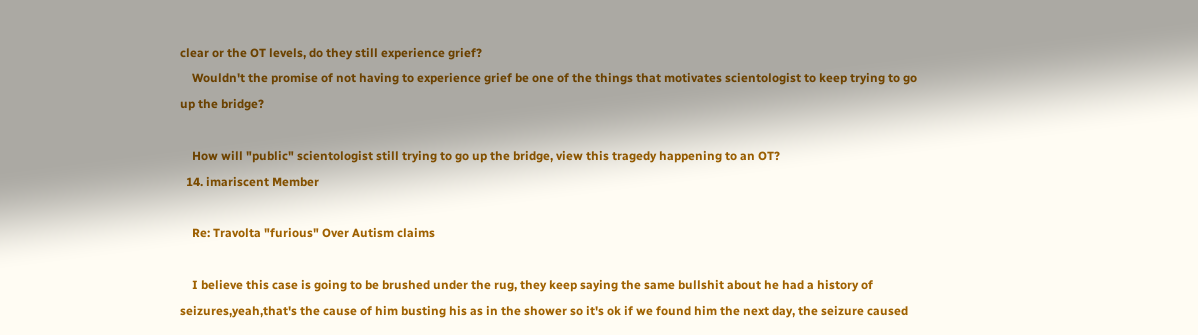clear or the OT levels, do they still experience grief?
    Wouldn't the promise of not having to experience grief be one of the things that motivates scientologist to keep trying to go up the bridge?

    How will "public" scientologist still trying to go up the bridge, view this tragedy happening to an OT?
  14. imariscent Member

    Re: Travolta "furious" Over Autism claims

    I believe this case is going to be brushed under the rug, they keep saying the same bullshit about he had a history of seizures,yeah,that's the cause of him busting his as in the shower so it's ok if we found him the next day, the seizure caused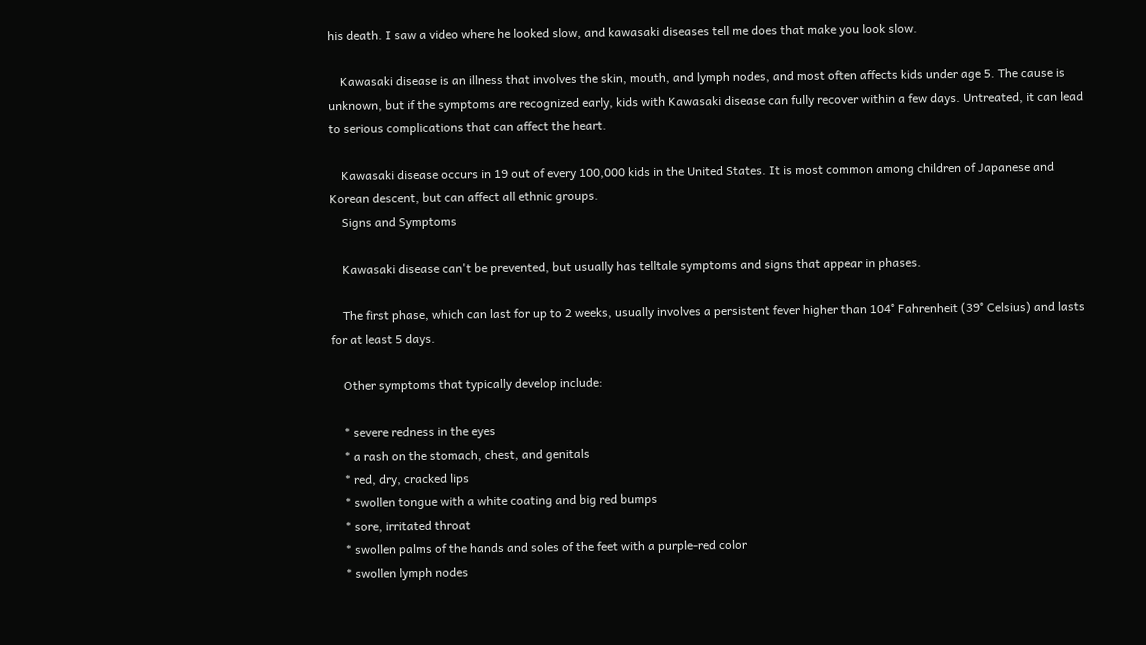his death. I saw a video where he looked slow, and kawasaki diseases tell me does that make you look slow.

    Kawasaki disease is an illness that involves the skin, mouth, and lymph nodes, and most often affects kids under age 5. The cause is unknown, but if the symptoms are recognized early, kids with Kawasaki disease can fully recover within a few days. Untreated, it can lead to serious complications that can affect the heart.

    Kawasaki disease occurs in 19 out of every 100,000 kids in the United States. It is most common among children of Japanese and Korean descent, but can affect all ethnic groups.
    Signs and Symptoms

    Kawasaki disease can't be prevented, but usually has telltale symptoms and signs that appear in phases.

    The first phase, which can last for up to 2 weeks, usually involves a persistent fever higher than 104° Fahrenheit (39° Celsius) and lasts for at least 5 days.

    Other symptoms that typically develop include:

    * severe redness in the eyes
    * a rash on the stomach, chest, and genitals
    * red, dry, cracked lips
    * swollen tongue with a white coating and big red bumps
    * sore, irritated throat
    * swollen palms of the hands and soles of the feet with a purple-red color
    * swollen lymph nodes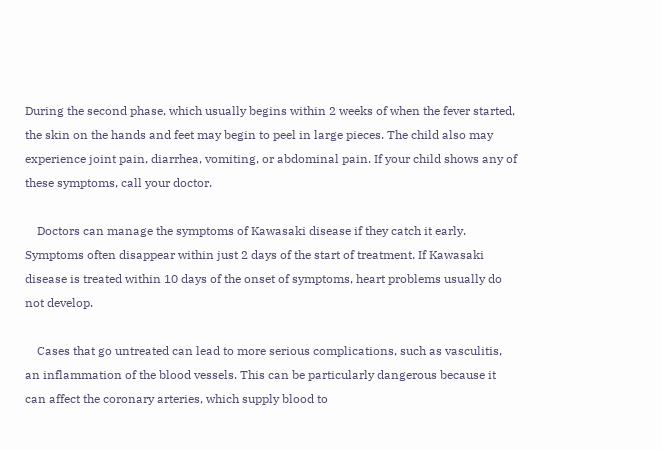During the second phase, which usually begins within 2 weeks of when the fever started, the skin on the hands and feet may begin to peel in large pieces. The child also may experience joint pain, diarrhea, vomiting, or abdominal pain. If your child shows any of these symptoms, call your doctor.

    Doctors can manage the symptoms of Kawasaki disease if they catch it early. Symptoms often disappear within just 2 days of the start of treatment. If Kawasaki disease is treated within 10 days of the onset of symptoms, heart problems usually do not develop.

    Cases that go untreated can lead to more serious complications, such as vasculitis, an inflammation of the blood vessels. This can be particularly dangerous because it can affect the coronary arteries, which supply blood to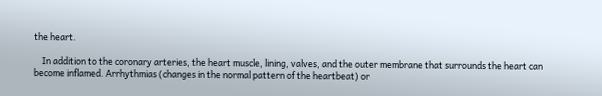the heart.

    In addition to the coronary arteries, the heart muscle, lining, valves, and the outer membrane that surrounds the heart can become inflamed. Arrhythmias (changes in the normal pattern of the heartbeat) or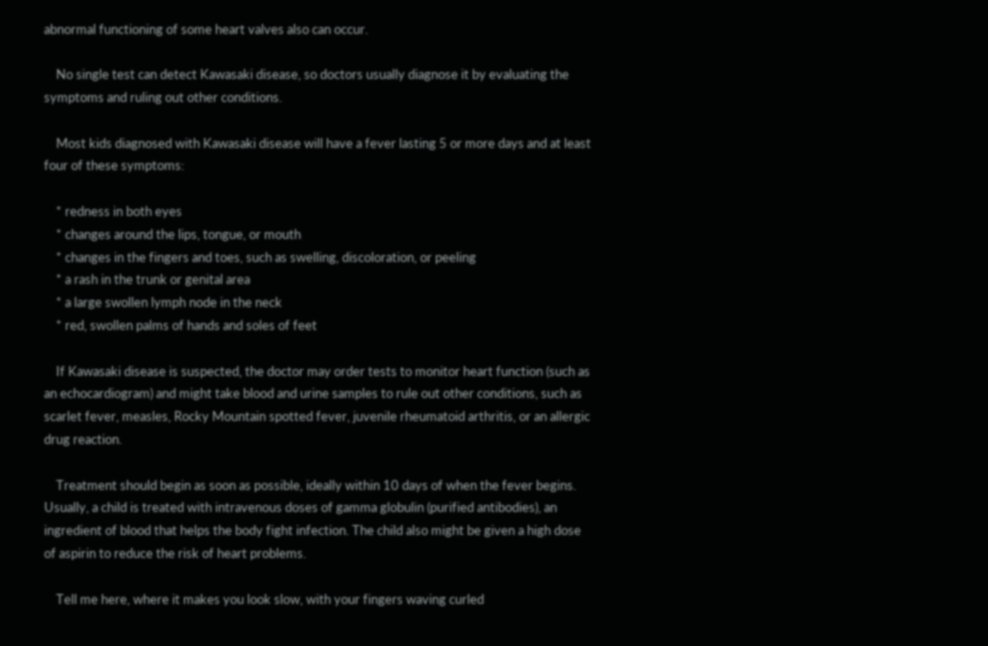abnormal functioning of some heart valves also can occur.

    No single test can detect Kawasaki disease, so doctors usually diagnose it by evaluating the symptoms and ruling out other conditions.

    Most kids diagnosed with Kawasaki disease will have a fever lasting 5 or more days and at least four of these symptoms:

    * redness in both eyes
    * changes around the lips, tongue, or mouth
    * changes in the fingers and toes, such as swelling, discoloration, or peeling
    * a rash in the trunk or genital area
    * a large swollen lymph node in the neck
    * red, swollen palms of hands and soles of feet

    If Kawasaki disease is suspected, the doctor may order tests to monitor heart function (such as an echocardiogram) and might take blood and urine samples to rule out other conditions, such as scarlet fever, measles, Rocky Mountain spotted fever, juvenile rheumatoid arthritis, or an allergic drug reaction.

    Treatment should begin as soon as possible, ideally within 10 days of when the fever begins. Usually, a child is treated with intravenous doses of gamma globulin (purified antibodies), an ingredient of blood that helps the body fight infection. The child also might be given a high dose of aspirin to reduce the risk of heart problems.

    Tell me here, where it makes you look slow, with your fingers waving curled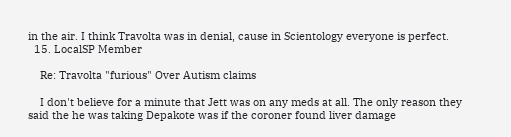in the air. I think Travolta was in denial, cause in Scientology everyone is perfect.
  15. LocalSP Member

    Re: Travolta "furious" Over Autism claims

    I don't believe for a minute that Jett was on any meds at all. The only reason they said the he was taking Depakote was if the coroner found liver damage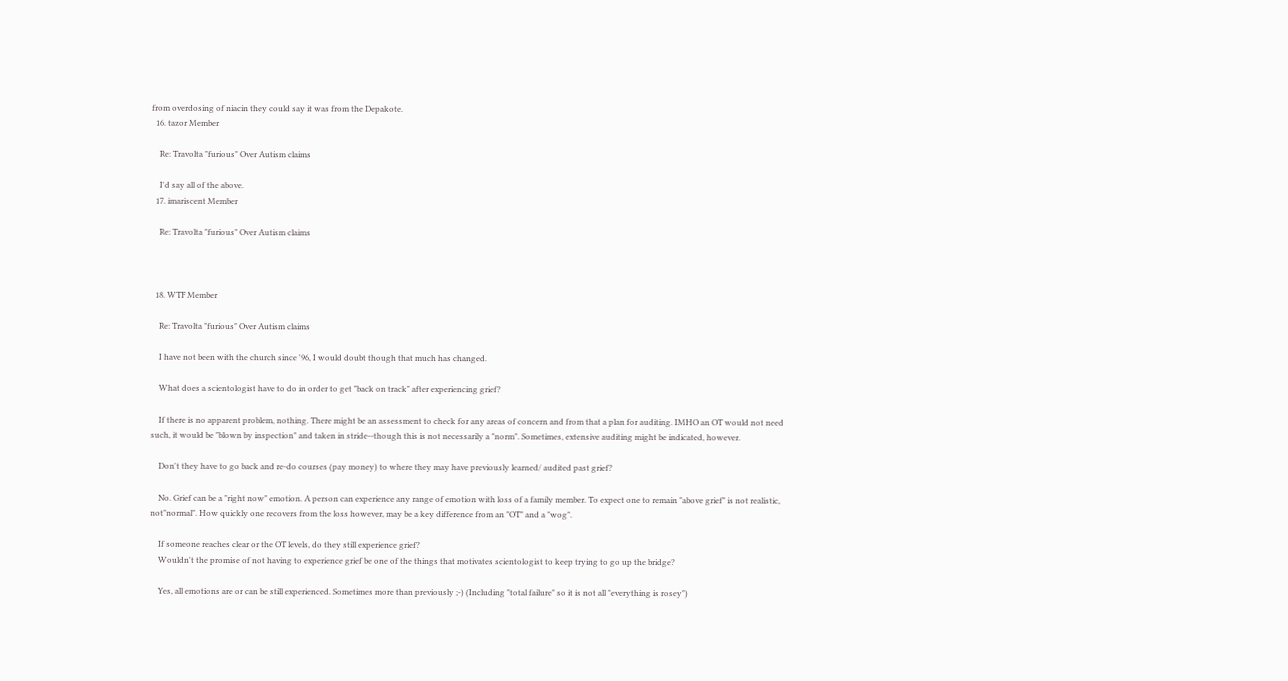from overdosing of niacin they could say it was from the Depakote.
  16. tazor Member

    Re: Travolta "furious" Over Autism claims

    I'd say all of the above.
  17. imariscent Member

    Re: Travolta "furious" Over Autism claims



  18. WTF Member

    Re: Travolta "furious" Over Autism claims

    I have not been with the church since '96, I would doubt though that much has changed.

    What does a scientologist have to do in order to get "back on track" after experiencing grief?

    If there is no apparent problem, nothing. There might be an assessment to check for any areas of concern and from that a plan for auditing. IMHO an OT would not need such, it would be "blown by inspection" and taken in stride--though this is not necessarily a "norm". Sometimes, extensive auditing might be indicated, however.

    Don't they have to go back and re-do courses (pay money) to where they may have previously learned/ audited past grief?

    No. Grief can be a "right now" emotion. A person can experience any range of emotion with loss of a family member. To expect one to remain "above grief" is not realistic, not"normal". How quickly one recovers from the loss however, may be a key difference from an "OT" and a "wog".

    If someone reaches clear or the OT levels, do they still experience grief?
    Wouldn't the promise of not having to experience grief be one of the things that motivates scientologist to keep trying to go up the bridge?

    Yes, all emotions are or can be still experienced. Sometimes more than previously ;-) (Including "total failure" so it is not all "everything is rosey")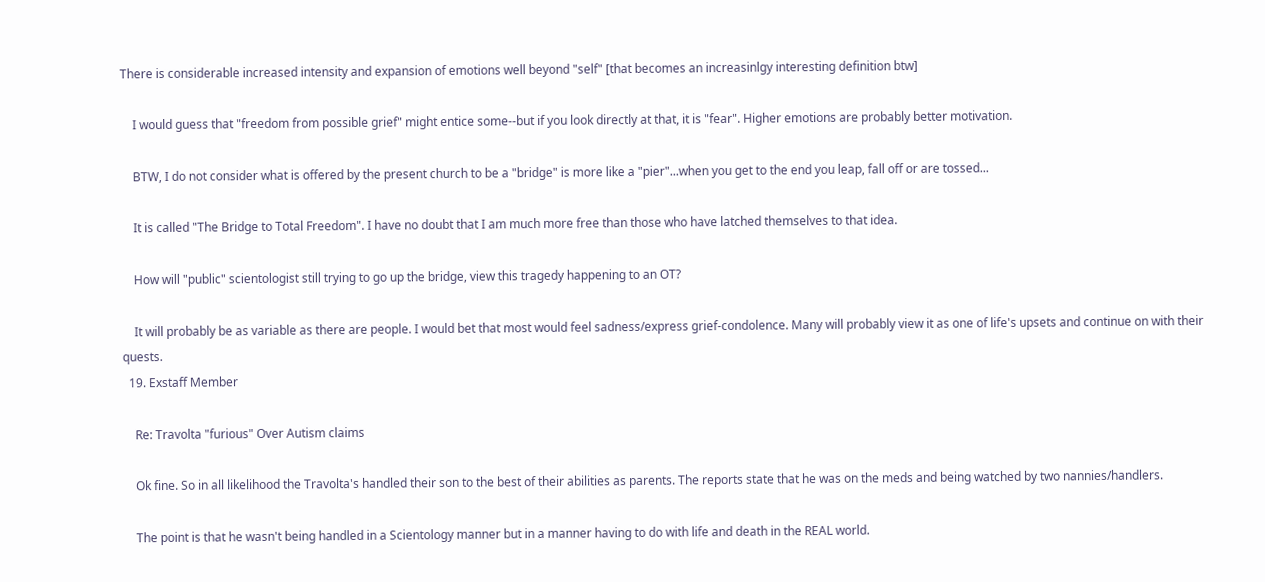There is considerable increased intensity and expansion of emotions well beyond "self" [that becomes an increasinlgy interesting definition btw]

    I would guess that "freedom from possible grief" might entice some--but if you look directly at that, it is "fear". Higher emotions are probably better motivation.

    BTW, I do not consider what is offered by the present church to be a "bridge" is more like a "pier"...when you get to the end you leap, fall off or are tossed...

    It is called "The Bridge to Total Freedom". I have no doubt that I am much more free than those who have latched themselves to that idea.

    How will "public" scientologist still trying to go up the bridge, view this tragedy happening to an OT?

    It will probably be as variable as there are people. I would bet that most would feel sadness/express grief-condolence. Many will probably view it as one of life's upsets and continue on with their quests.
  19. Exstaff Member

    Re: Travolta "furious" Over Autism claims

    Ok fine. So in all likelihood the Travolta's handled their son to the best of their abilities as parents. The reports state that he was on the meds and being watched by two nannies/handlers.

    The point is that he wasn't being handled in a Scientology manner but in a manner having to do with life and death in the REAL world.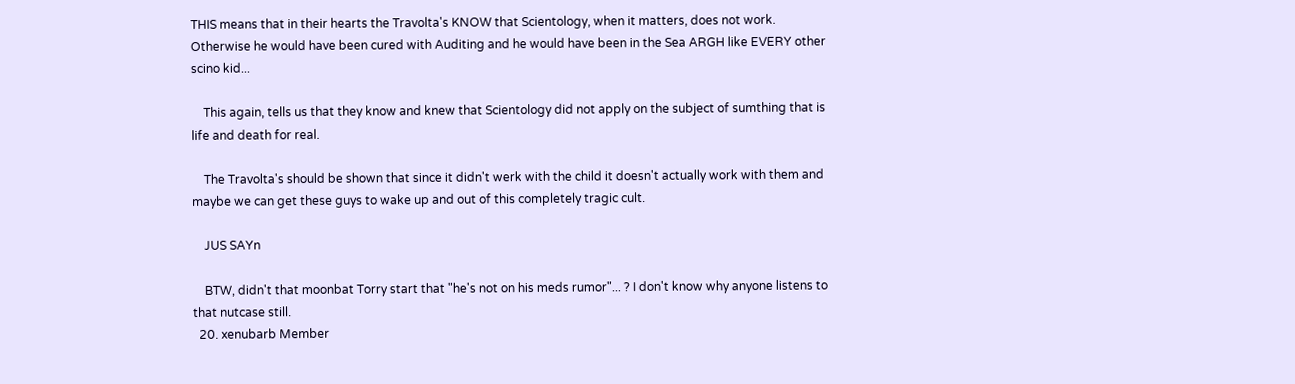THIS means that in their hearts the Travolta's KNOW that Scientology, when it matters, does not work. Otherwise he would have been cured with Auditing and he would have been in the Sea ARGH like EVERY other scino kid...

    This again, tells us that they know and knew that Scientology did not apply on the subject of sumthing that is life and death for real.

    The Travolta's should be shown that since it didn't werk with the child it doesn't actually work with them and maybe we can get these guys to wake up and out of this completely tragic cult.

    JUS SAYn

    BTW, didn't that moonbat Torry start that "he's not on his meds rumor"... ? I don't know why anyone listens to that nutcase still.
  20. xenubarb Member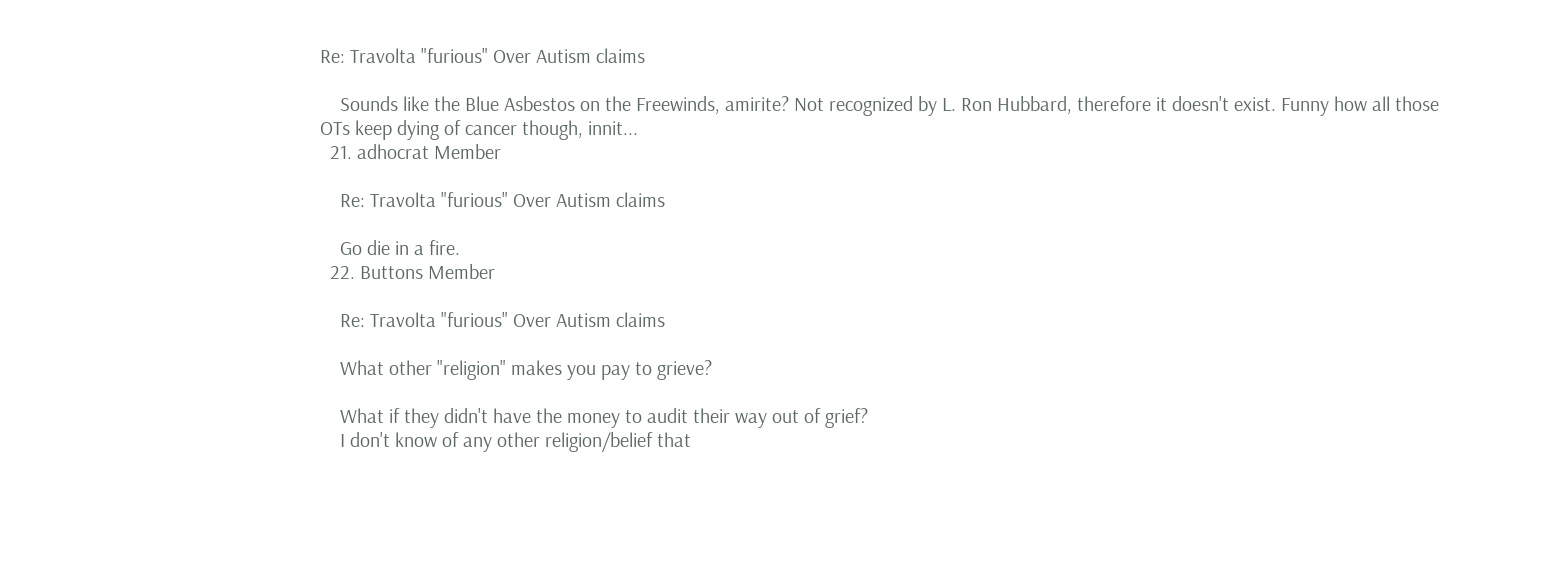Re: Travolta "furious" Over Autism claims

    Sounds like the Blue Asbestos on the Freewinds, amirite? Not recognized by L. Ron Hubbard, therefore it doesn't exist. Funny how all those OTs keep dying of cancer though, innit...
  21. adhocrat Member

    Re: Travolta "furious" Over Autism claims

    Go die in a fire.
  22. Buttons Member

    Re: Travolta "furious" Over Autism claims

    What other "religion" makes you pay to grieve?

    What if they didn't have the money to audit their way out of grief?
    I don't know of any other religion/belief that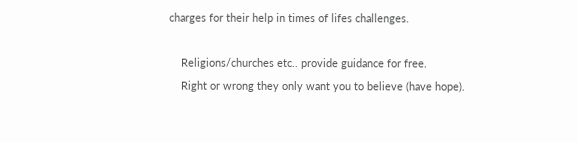charges for their help in times of lifes challenges.

    Religions/churches etc.. provide guidance for free.
    Right or wrong they only want you to believe (have hope).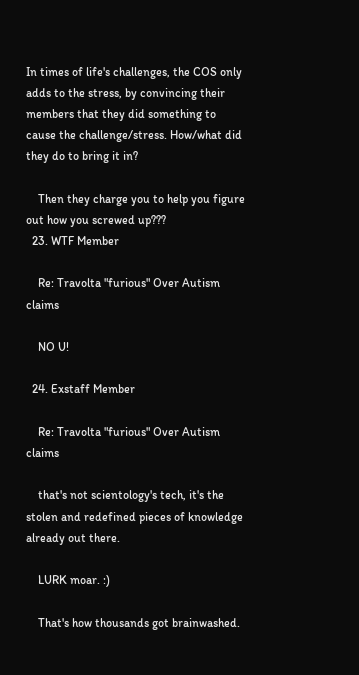In times of life's challenges, the COS only adds to the stress, by convincing their members that they did something to cause the challenge/stress. How/what did they do to bring it in?

    Then they charge you to help you figure out how you screwed up???
  23. WTF Member

    Re: Travolta "furious" Over Autism claims

    NO U!

  24. Exstaff Member

    Re: Travolta "furious" Over Autism claims

    that's not scientology's tech, it's the stolen and redefined pieces of knowledge already out there.

    LURK moar. :)

    That's how thousands got brainwashed.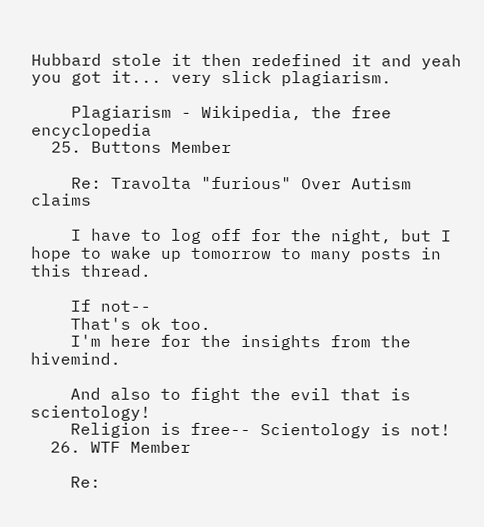Hubbard stole it then redefined it and yeah you got it... very slick plagiarism.

    Plagiarism - Wikipedia, the free encyclopedia
  25. Buttons Member

    Re: Travolta "furious" Over Autism claims

    I have to log off for the night, but I hope to wake up tomorrow to many posts in this thread.

    If not--
    That's ok too.
    I'm here for the insights from the hivemind.

    And also to fight the evil that is scientology!
    Religion is free-- Scientology is not!
  26. WTF Member

    Re: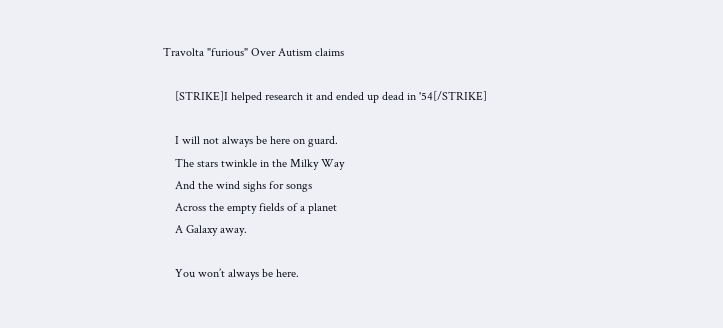Travolta "furious" Over Autism claims

    [STRIKE]I helped research it and ended up dead in '54[/STRIKE]

    I will not always be here on guard.
    The stars twinkle in the Milky Way
    And the wind sighs for songs
    Across the empty fields of a planet
    A Galaxy away.

    You won’t always be here.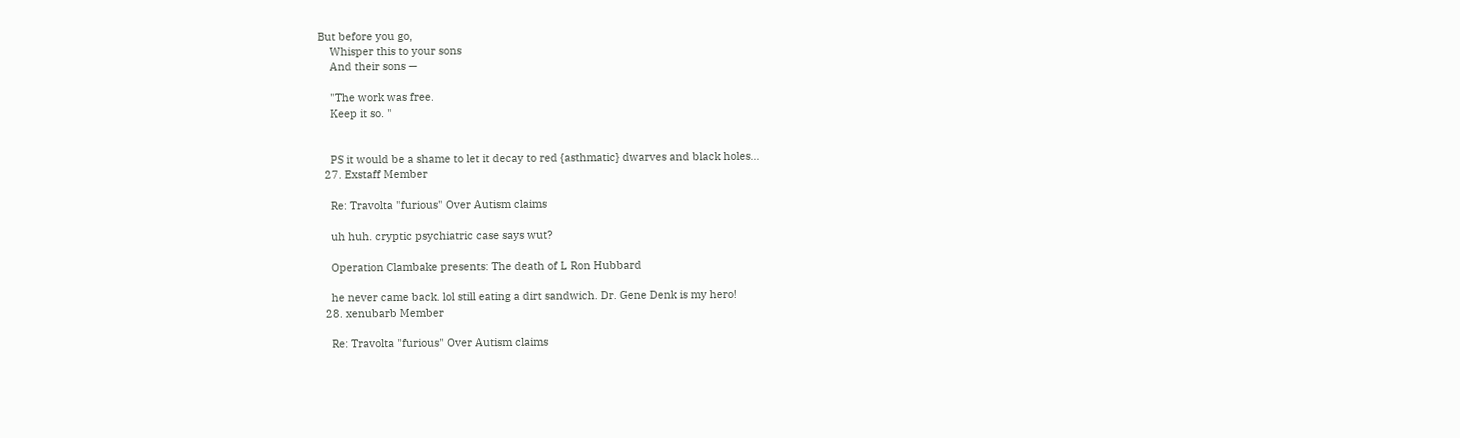But before you go,
    Whisper this to your sons
    And their sons —

    "The work was free.
    Keep it so. "


    PS it would be a shame to let it decay to red {asthmatic} dwarves and black holes...
  27. Exstaff Member

    Re: Travolta "furious" Over Autism claims

    uh huh. cryptic psychiatric case says wut?

    Operation Clambake presents: The death of L Ron Hubbard

    he never came back. lol still eating a dirt sandwich. Dr. Gene Denk is my hero!
  28. xenubarb Member

    Re: Travolta "furious" Over Autism claims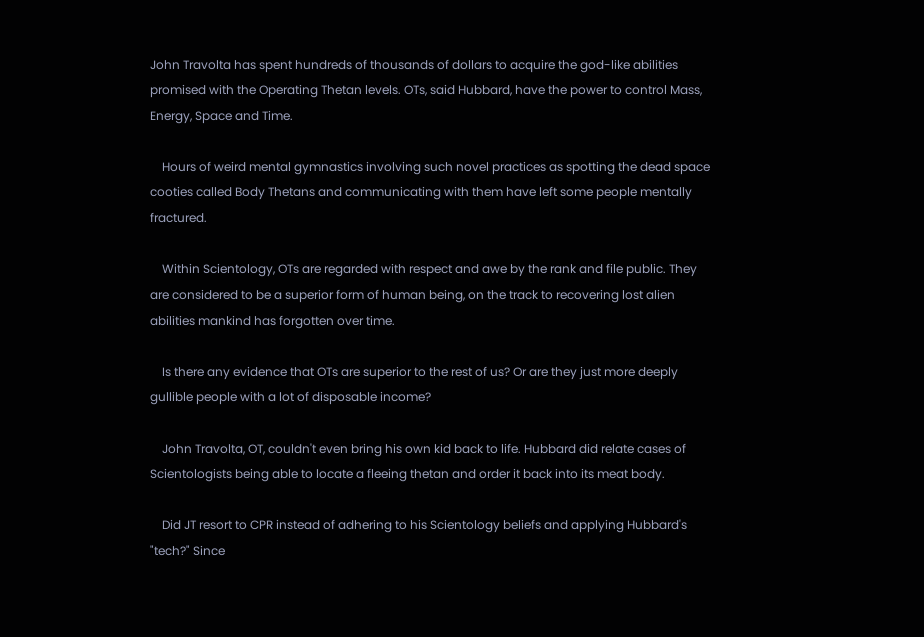John Travolta has spent hundreds of thousands of dollars to acquire the god-like abilities promised with the Operating Thetan levels. OTs, said Hubbard, have the power to control Mass, Energy, Space and Time.

    Hours of weird mental gymnastics involving such novel practices as spotting the dead space cooties called Body Thetans and communicating with them have left some people mentally fractured.

    Within Scientology, OTs are regarded with respect and awe by the rank and file public. They are considered to be a superior form of human being, on the track to recovering lost alien abilities mankind has forgotten over time.

    Is there any evidence that OTs are superior to the rest of us? Or are they just more deeply gullible people with a lot of disposable income?

    John Travolta, OT, couldn't even bring his own kid back to life. Hubbard did relate cases of Scientologists being able to locate a fleeing thetan and order it back into its meat body.

    Did JT resort to CPR instead of adhering to his Scientology beliefs and applying Hubbard's "tech?" Since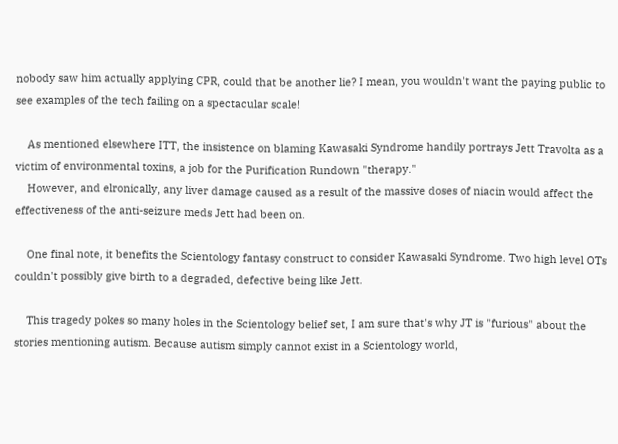nobody saw him actually applying CPR, could that be another lie? I mean, you wouldn't want the paying public to see examples of the tech failing on a spectacular scale!

    As mentioned elsewhere ITT, the insistence on blaming Kawasaki Syndrome handily portrays Jett Travolta as a victim of environmental toxins, a job for the Purification Rundown "therapy."
    However, and elronically, any liver damage caused as a result of the massive doses of niacin would affect the effectiveness of the anti-seizure meds Jett had been on.

    One final note, it benefits the Scientology fantasy construct to consider Kawasaki Syndrome. Two high level OTs couldn't possibly give birth to a degraded, defective being like Jett.

    This tragedy pokes so many holes in the Scientology belief set, I am sure that's why JT is "furious" about the stories mentioning autism. Because autism simply cannot exist in a Scientology world,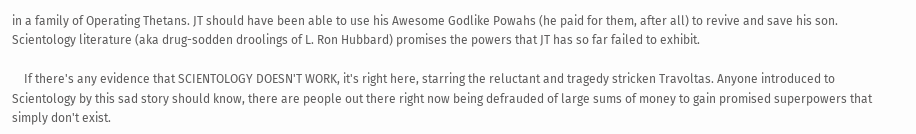in a family of Operating Thetans. JT should have been able to use his Awesome Godlike Powahs (he paid for them, after all) to revive and save his son. Scientology literature (aka drug-sodden droolings of L. Ron Hubbard) promises the powers that JT has so far failed to exhibit.

    If there's any evidence that SCIENTOLOGY DOESN'T WORK, it's right here, starring the reluctant and tragedy stricken Travoltas. Anyone introduced to Scientology by this sad story should know, there are people out there right now being defrauded of large sums of money to gain promised superpowers that simply don't exist.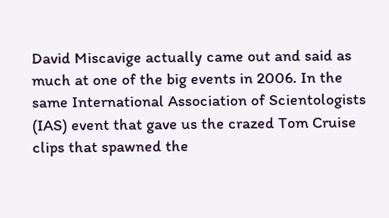David Miscavige actually came out and said as much at one of the big events in 2006. In the same International Association of Scientologists (IAS) event that gave us the crazed Tom Cruise clips that spawned the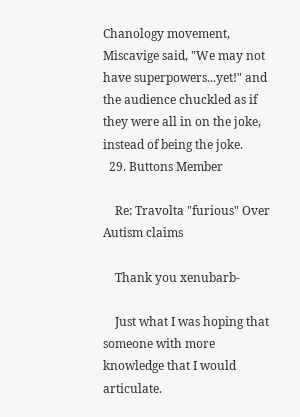Chanology movement, Miscavige said, "We may not have superpowers...yet!" and the audience chuckled as if they were all in on the joke, instead of being the joke.
  29. Buttons Member

    Re: Travolta "furious" Over Autism claims

    Thank you xenubarb-

    Just what I was hoping that someone with more knowledge that I would articulate.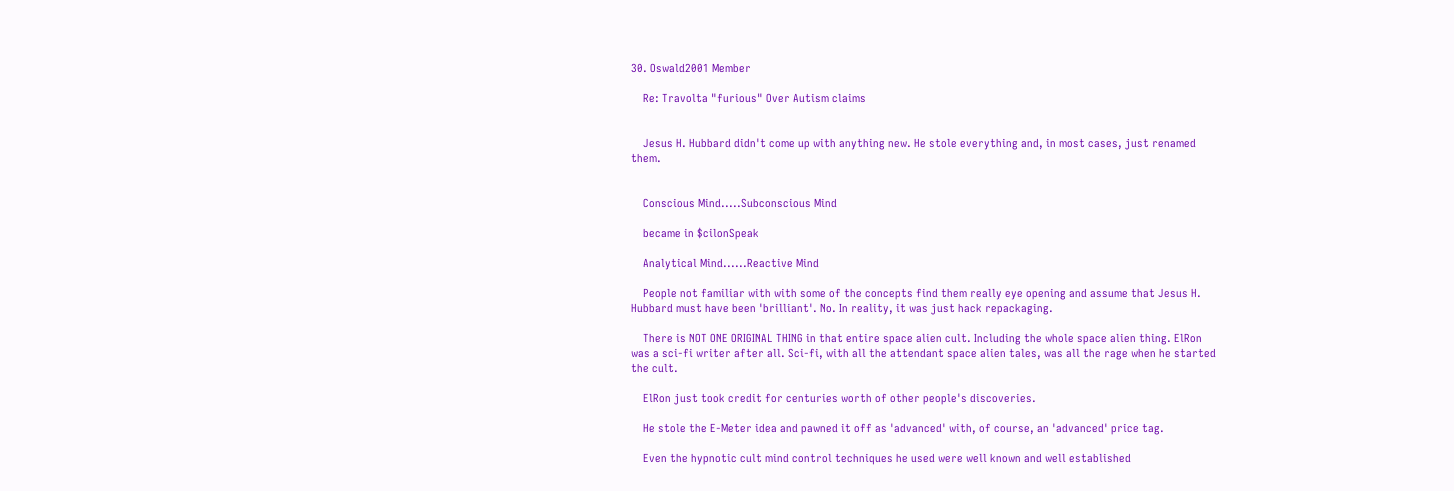30. Oswald2001 Member

    Re: Travolta "furious" Over Autism claims


    Jesus H. Hubbard didn't come up with anything new. He stole everything and, in most cases, just renamed them.


    Conscious Mind.....Subconscious Mind

    became in $cilonSpeak

    Analytical Mind......Reactive Mind

    People not familiar with with some of the concepts find them really eye opening and assume that Jesus H. Hubbard must have been 'brilliant'. No. In reality, it was just hack repackaging.

    There is NOT ONE ORIGINAL THING in that entire space alien cult. Including the whole space alien thing. ElRon was a sci-fi writer after all. Sci-fi, with all the attendant space alien tales, was all the rage when he started the cult.

    ElRon just took credit for centuries worth of other people's discoveries.

    He stole the E-Meter idea and pawned it off as 'advanced' with, of course, an 'advanced' price tag.

    Even the hypnotic cult mind control techniques he used were well known and well established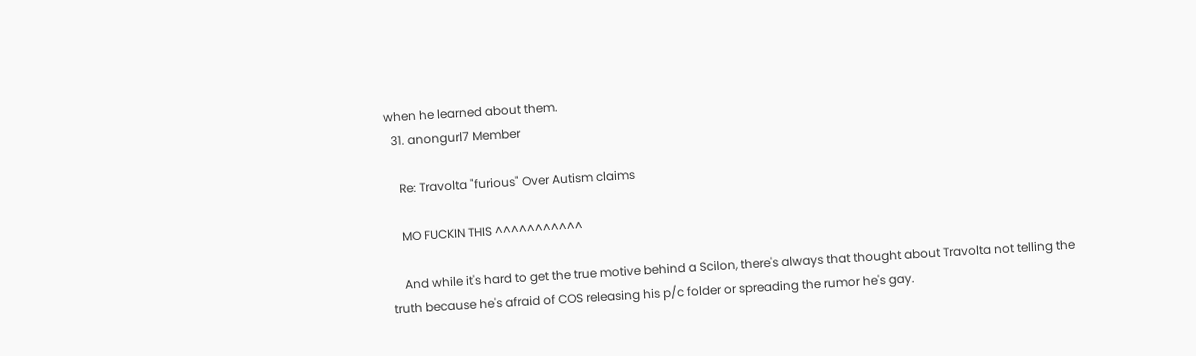when he learned about them.
  31. anongurl7 Member

    Re: Travolta "furious" Over Autism claims

    MO FUCKIN THIS ^^^^^^^^^^^

    And while it's hard to get the true motive behind a Scilon, there's always that thought about Travolta not telling the truth because he's afraid of COS releasing his p/c folder or spreading the rumor he's gay.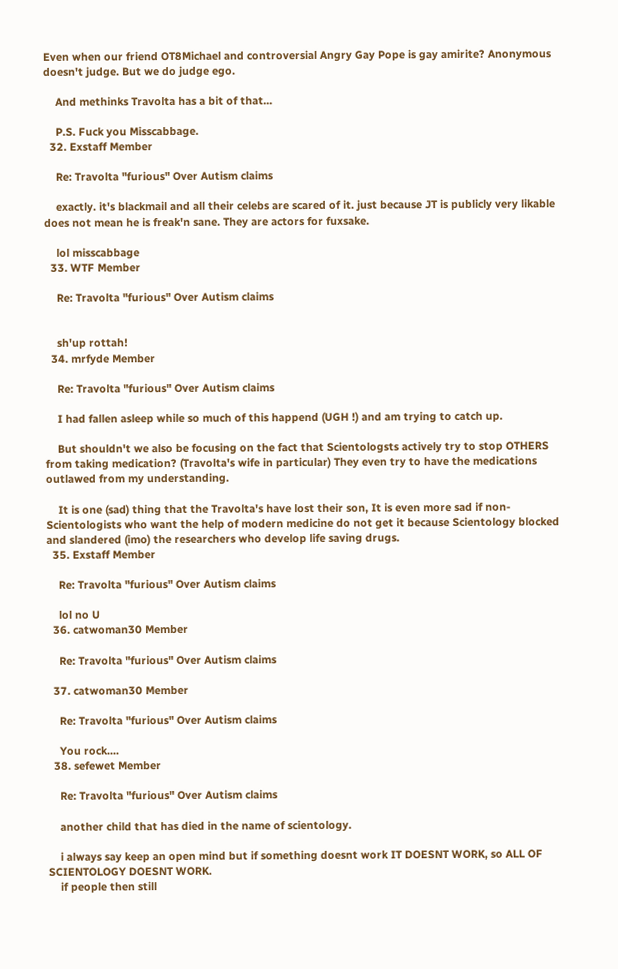Even when our friend OT8Michael and controversial Angry Gay Pope is gay amirite? Anonymous doesn't judge. But we do judge ego.

    And methinks Travolta has a bit of that...

    P.S. Fuck you Misscabbage.
  32. Exstaff Member

    Re: Travolta "furious" Over Autism claims

    exactly. it's blackmail and all their celebs are scared of it. just because JT is publicly very likable does not mean he is freak'n sane. They are actors for fuxsake.

    lol misscabbage
  33. WTF Member

    Re: Travolta "furious" Over Autism claims


    sh'up rottah!
  34. mrfyde Member

    Re: Travolta "furious" Over Autism claims

    I had fallen asleep while so much of this happend (UGH !) and am trying to catch up.

    But shouldn't we also be focusing on the fact that Scientologsts actively try to stop OTHERS from taking medication? (Travolta's wife in particular) They even try to have the medications outlawed from my understanding.

    It is one (sad) thing that the Travolta's have lost their son, It is even more sad if non-Scientologists who want the help of modern medicine do not get it because Scientology blocked and slandered (imo) the researchers who develop life saving drugs.
  35. Exstaff Member

    Re: Travolta "furious" Over Autism claims

    lol no U
  36. catwoman30 Member

    Re: Travolta "furious" Over Autism claims

  37. catwoman30 Member

    Re: Travolta "furious" Over Autism claims

    You rock....
  38. sefewet Member

    Re: Travolta "furious" Over Autism claims

    another child that has died in the name of scientology.

    i always say keep an open mind but if something doesnt work IT DOESNT WORK, so ALL OF SCIENTOLOGY DOESNT WORK.
    if people then still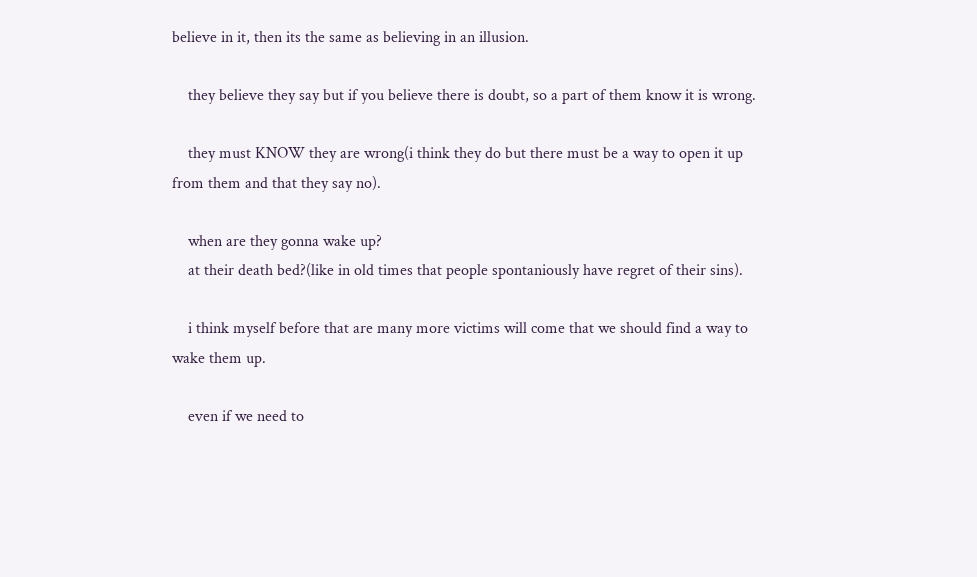believe in it, then its the same as believing in an illusion.

    they believe they say but if you believe there is doubt, so a part of them know it is wrong.

    they must KNOW they are wrong(i think they do but there must be a way to open it up from them and that they say no).

    when are they gonna wake up?
    at their death bed?(like in old times that people spontaniously have regret of their sins).

    i think myself before that are many more victims will come that we should find a way to wake them up.

    even if we need to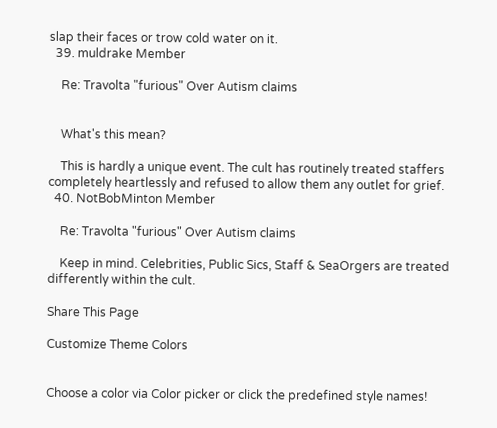slap their faces or trow cold water on it.
  39. muldrake Member

    Re: Travolta "furious" Over Autism claims


    What's this mean?

    This is hardly a unique event. The cult has routinely treated staffers completely heartlessly and refused to allow them any outlet for grief.
  40. NotBobMinton Member

    Re: Travolta "furious" Over Autism claims

    Keep in mind. Celebrities, Public Sics, Staff & SeaOrgers are treated differently within the cult.

Share This Page

Customize Theme Colors


Choose a color via Color picker or click the predefined style names!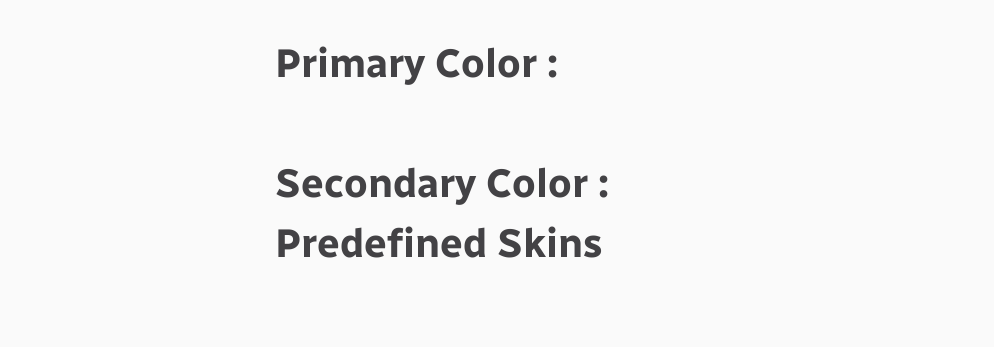Primary Color :

Secondary Color :
Predefined Skins